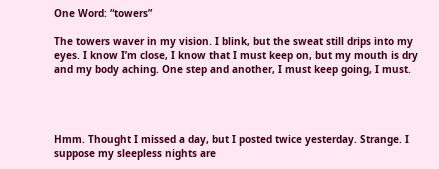One Word: “towers”

The towers waver in my vision. I blink, but the sweat still drips into my eyes. I know I’m close, I know that I must keep on, but my mouth is dry and my body aching. One step and another, I must keep going, I must.




Hmm. Thought I missed a day, but I posted twice yesterday. Strange. I suppose my sleepless nights are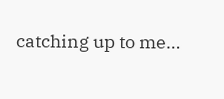catching up to me…